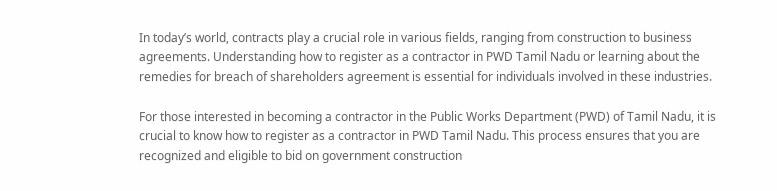In today’s world, contracts play a crucial role in various fields, ranging from construction to business agreements. Understanding how to register as a contractor in PWD Tamil Nadu or learning about the remedies for breach of shareholders agreement is essential for individuals involved in these industries.

For those interested in becoming a contractor in the Public Works Department (PWD) of Tamil Nadu, it is crucial to know how to register as a contractor in PWD Tamil Nadu. This process ensures that you are recognized and eligible to bid on government construction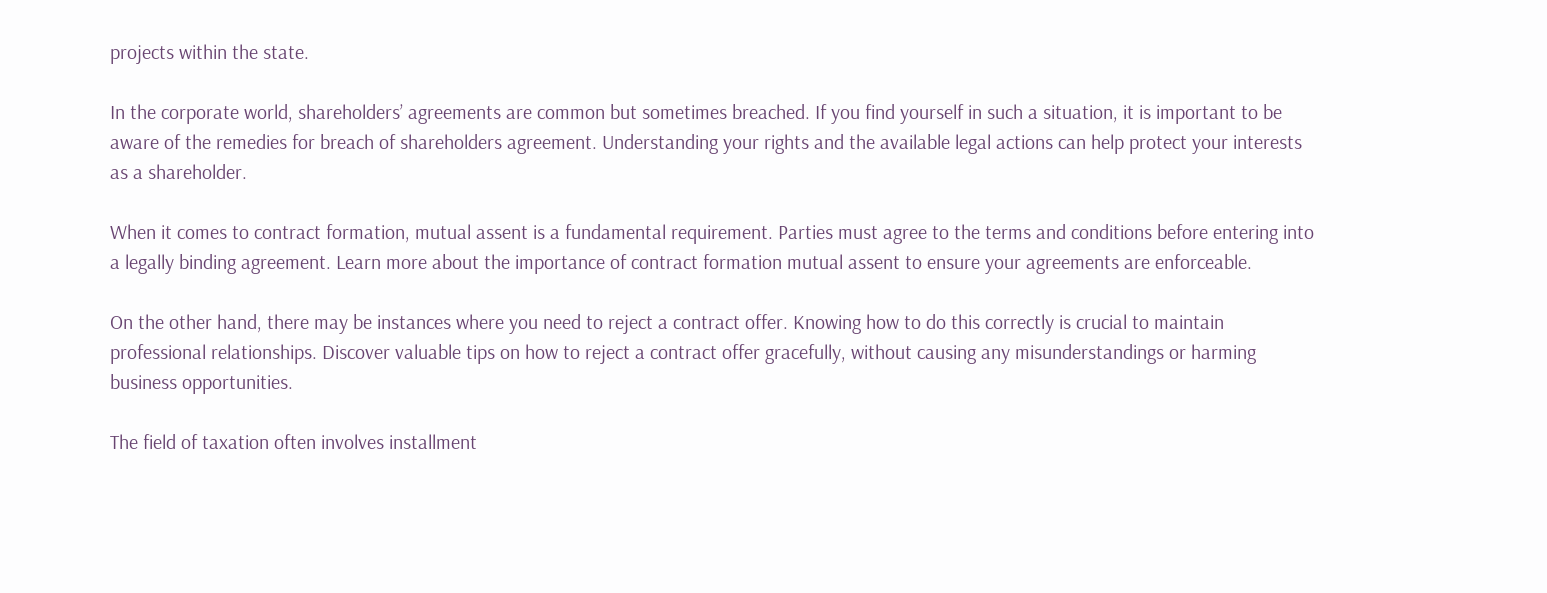projects within the state.

In the corporate world, shareholders’ agreements are common but sometimes breached. If you find yourself in such a situation, it is important to be aware of the remedies for breach of shareholders agreement. Understanding your rights and the available legal actions can help protect your interests as a shareholder.

When it comes to contract formation, mutual assent is a fundamental requirement. Parties must agree to the terms and conditions before entering into a legally binding agreement. Learn more about the importance of contract formation mutual assent to ensure your agreements are enforceable.

On the other hand, there may be instances where you need to reject a contract offer. Knowing how to do this correctly is crucial to maintain professional relationships. Discover valuable tips on how to reject a contract offer gracefully, without causing any misunderstandings or harming business opportunities.

The field of taxation often involves installment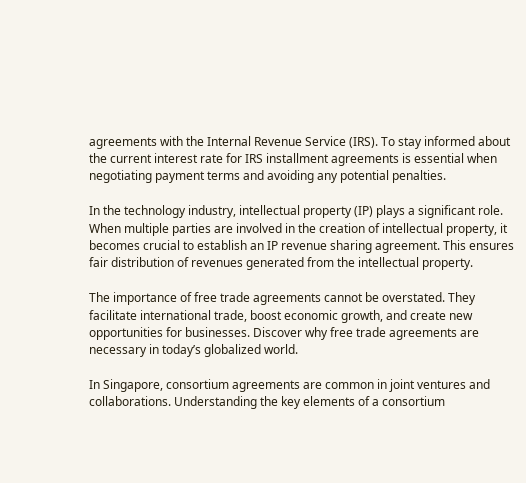agreements with the Internal Revenue Service (IRS). To stay informed about the current interest rate for IRS installment agreements is essential when negotiating payment terms and avoiding any potential penalties.

In the technology industry, intellectual property (IP) plays a significant role. When multiple parties are involved in the creation of intellectual property, it becomes crucial to establish an IP revenue sharing agreement. This ensures fair distribution of revenues generated from the intellectual property.

The importance of free trade agreements cannot be overstated. They facilitate international trade, boost economic growth, and create new opportunities for businesses. Discover why free trade agreements are necessary in today’s globalized world.

In Singapore, consortium agreements are common in joint ventures and collaborations. Understanding the key elements of a consortium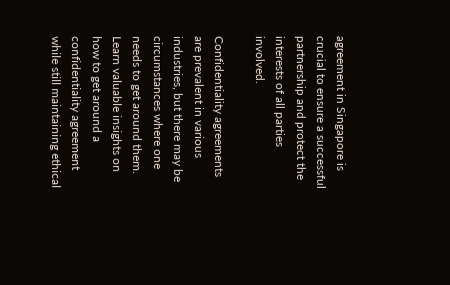agreement in Singapore is crucial to ensure a successful partnership and protect the interests of all parties involved.

Confidentiality agreements are prevalent in various industries, but there may be circumstances where one needs to get around them. Learn valuable insights on how to get around a confidentiality agreement while still maintaining ethical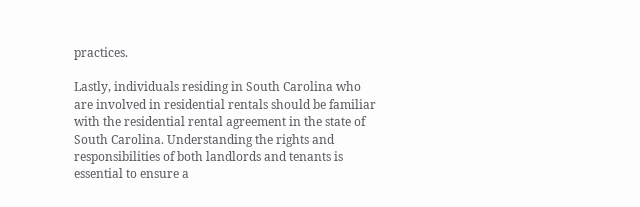practices.

Lastly, individuals residing in South Carolina who are involved in residential rentals should be familiar with the residential rental agreement in the state of South Carolina. Understanding the rights and responsibilities of both landlords and tenants is essential to ensure a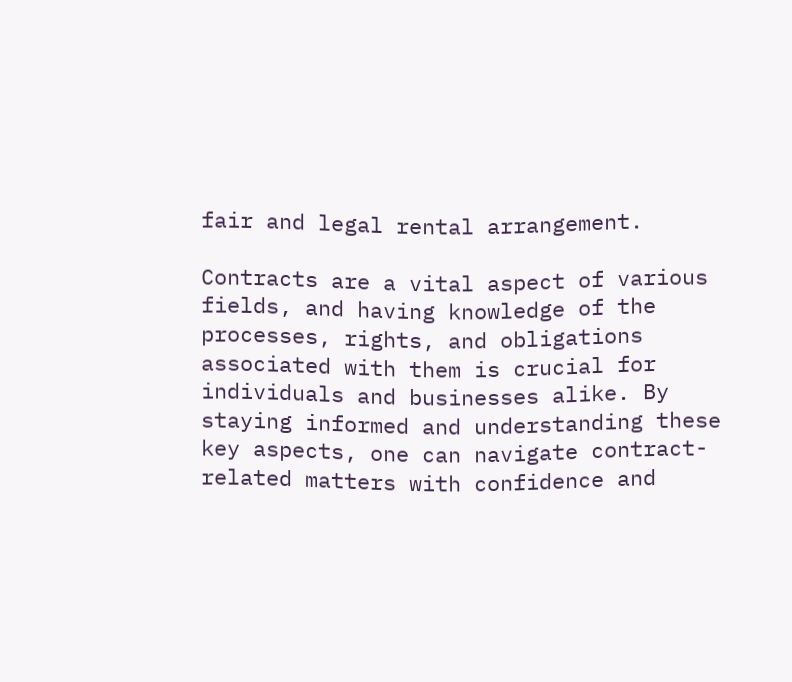fair and legal rental arrangement.

Contracts are a vital aspect of various fields, and having knowledge of the processes, rights, and obligations associated with them is crucial for individuals and businesses alike. By staying informed and understanding these key aspects, one can navigate contract-related matters with confidence and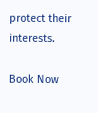protect their interests.

Book Now